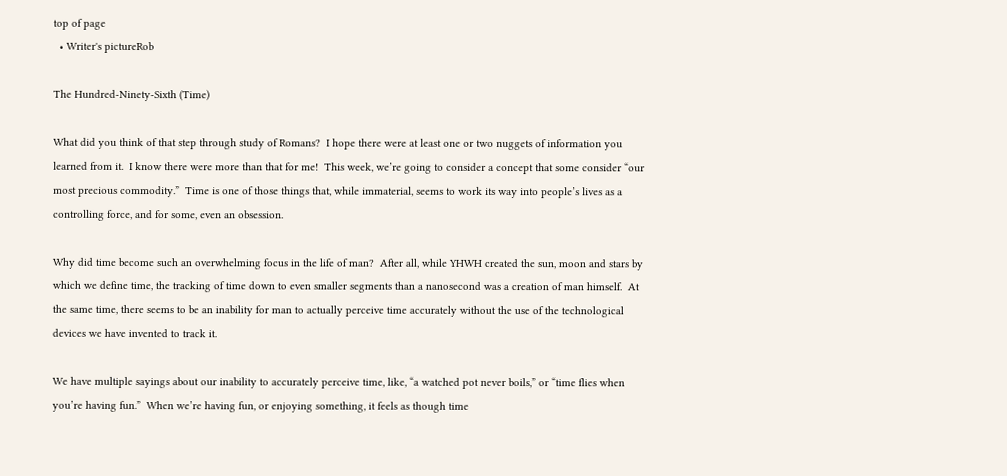top of page
  • Writer's pictureRob

The Hundred-Ninety-Sixth (Time)

What did you think of that step through study of Romans?  I hope there were at least one or two nuggets of information you learned from it.  I know there were more than that for me!  This week, we’re going to consider a concept that some consider “our most precious commodity.”  Time is one of those things that, while immaterial, seems to work its way into people’s lives as a controlling force, and for some, even an obsession.

Why did time become such an overwhelming focus in the life of man?  After all, while YHWH created the sun, moon and stars by which we define time, the tracking of time down to even smaller segments than a nanosecond was a creation of man himself.  At the same time, there seems to be an inability for man to actually perceive time accurately without the use of the technological devices we have invented to track it.

We have multiple sayings about our inability to accurately perceive time, like, “a watched pot never boils,” or “time flies when you’re having fun.”  When we’re having fun, or enjoying something, it feels as though time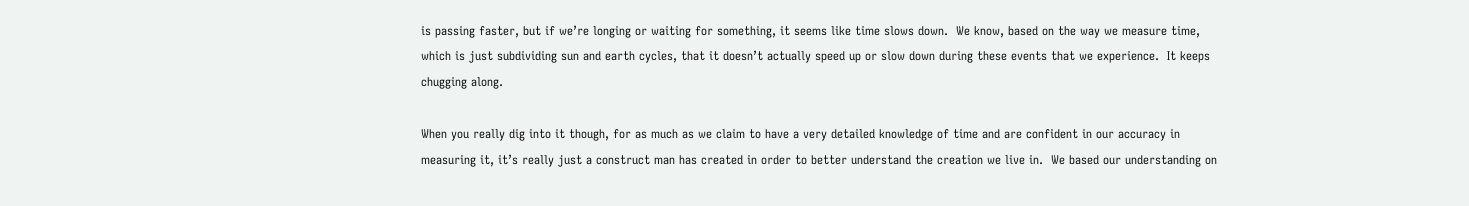is passing faster, but if we’re longing or waiting for something, it seems like time slows down.  We know, based on the way we measure time, which is just subdividing sun and earth cycles, that it doesn’t actually speed up or slow down during these events that we experience.  It keeps chugging along.

When you really dig into it though, for as much as we claim to have a very detailed knowledge of time and are confident in our accuracy in measuring it, it’s really just a construct man has created in order to better understand the creation we live in.  We based our understanding on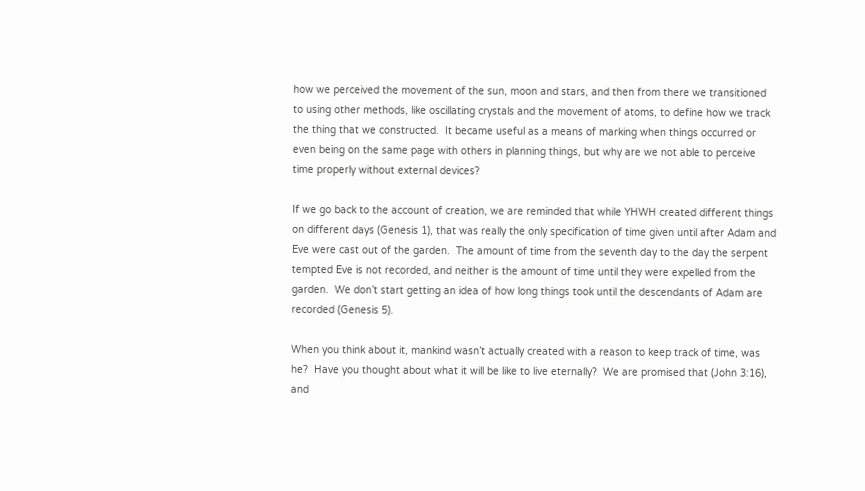how we perceived the movement of the sun, moon and stars, and then from there we transitioned to using other methods, like oscillating crystals and the movement of atoms, to define how we track the thing that we constructed.  It became useful as a means of marking when things occurred or even being on the same page with others in planning things, but why are we not able to perceive time properly without external devices?

If we go back to the account of creation, we are reminded that while YHWH created different things on different days (Genesis 1), that was really the only specification of time given until after Adam and Eve were cast out of the garden.  The amount of time from the seventh day to the day the serpent tempted Eve is not recorded, and neither is the amount of time until they were expelled from the garden.  We don’t start getting an idea of how long things took until the descendants of Adam are recorded (Genesis 5).

When you think about it, mankind wasn’t actually created with a reason to keep track of time, was he?  Have you thought about what it will be like to live eternally?  We are promised that (John 3:16), and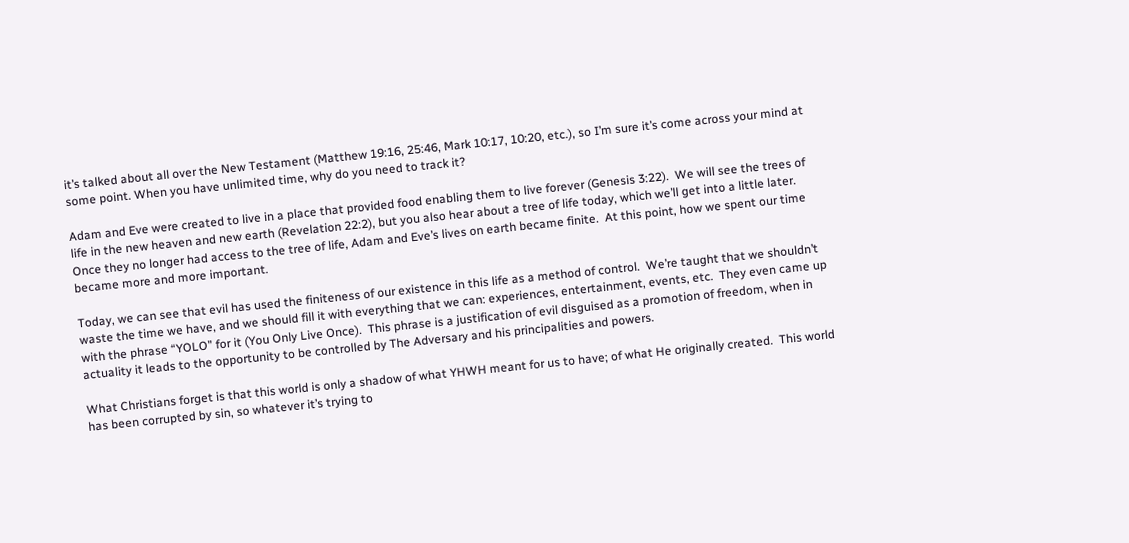it’s talked about all over the New Testament (Matthew 19:16, 25:46, Mark 10:17, 10:20, etc.), so I’m sure it’s come across your mind at some point. When you have unlimited time, why do you need to track it?

Adam and Eve were created to live in a place that provided food enabling them to live forever (Genesis 3:22).  We will see the trees of life in the new heaven and new earth (Revelation 22:2), but you also hear about a tree of life today, which we’ll get into a little later.  Once they no longer had access to the tree of life, Adam and Eve’s lives on earth became finite.  At this point, how we spent our time became more and more important.

Today, we can see that evil has used the finiteness of our existence in this life as a method of control.  We’re taught that we shouldn’t waste the time we have, and we should fill it with everything that we can: experiences, entertainment, events, etc.  They even came up with the phrase “YOLO” for it (You Only Live Once).  This phrase is a justification of evil disguised as a promotion of freedom, when in actuality it leads to the opportunity to be controlled by The Adversary and his principalities and powers.

What Christians forget is that this world is only a shadow of what YHWH meant for us to have; of what He originally created.  This world has been corrupted by sin, so whatever it’s trying to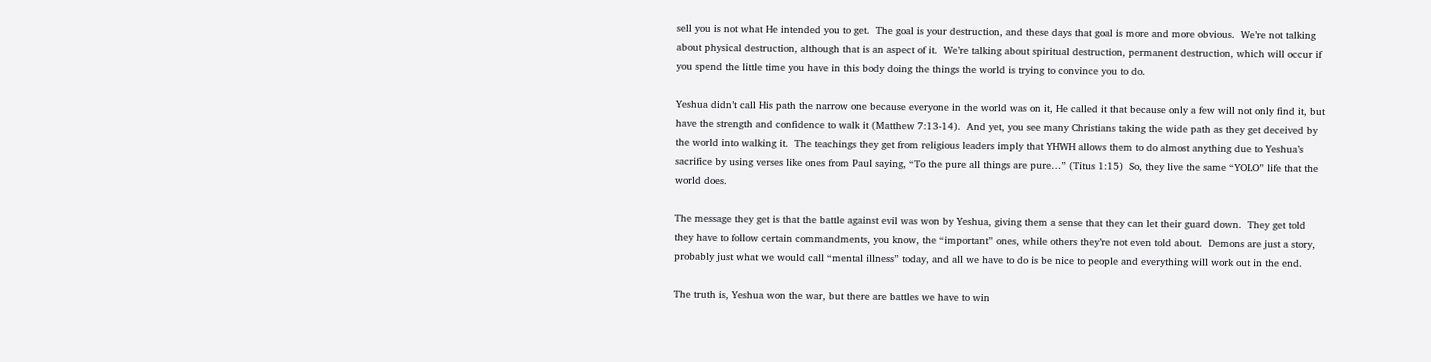sell you is not what He intended you to get.  The goal is your destruction, and these days that goal is more and more obvious.  We’re not talking about physical destruction, although that is an aspect of it.  We’re talking about spiritual destruction, permanent destruction, which will occur if you spend the little time you have in this body doing the things the world is trying to convince you to do.

Yeshua didn’t call His path the narrow one because everyone in the world was on it, He called it that because only a few will not only find it, but have the strength and confidence to walk it (Matthew 7:13-14).  And yet, you see many Christians taking the wide path as they get deceived by the world into walking it.  The teachings they get from religious leaders imply that YHWH allows them to do almost anything due to Yeshua’s sacrifice by using verses like ones from Paul saying, “To the pure all things are pure…” (Titus 1:15)  So, they live the same “YOLO” life that the world does.

The message they get is that the battle against evil was won by Yeshua, giving them a sense that they can let their guard down.  They get told they have to follow certain commandments, you know, the “important” ones, while others they’re not even told about.  Demons are just a story, probably just what we would call “mental illness” today, and all we have to do is be nice to people and everything will work out in the end.

The truth is, Yeshua won the war, but there are battles we have to win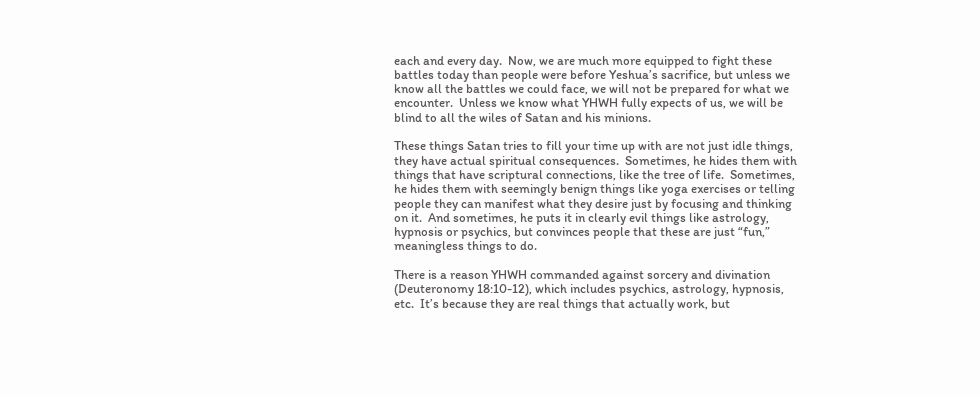each and every day.  Now, we are much more equipped to fight these battles today than people were before Yeshua’s sacrifice, but unless we know all the battles we could face, we will not be prepared for what we encounter.  Unless we know what YHWH fully expects of us, we will be blind to all the wiles of Satan and his minions.

These things Satan tries to fill your time up with are not just idle things, they have actual spiritual consequences.  Sometimes, he hides them with things that have scriptural connections, like the tree of life.  Sometimes, he hides them with seemingly benign things like yoga exercises or telling people they can manifest what they desire just by focusing and thinking on it.  And sometimes, he puts it in clearly evil things like astrology, hypnosis or psychics, but convinces people that these are just “fun,” meaningless things to do.

There is a reason YHWH commanded against sorcery and divination (Deuteronomy 18:10-12), which includes psychics, astrology, hypnosis, etc.  It’s because they are real things that actually work, but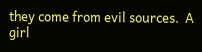they come from evil sources.  A girl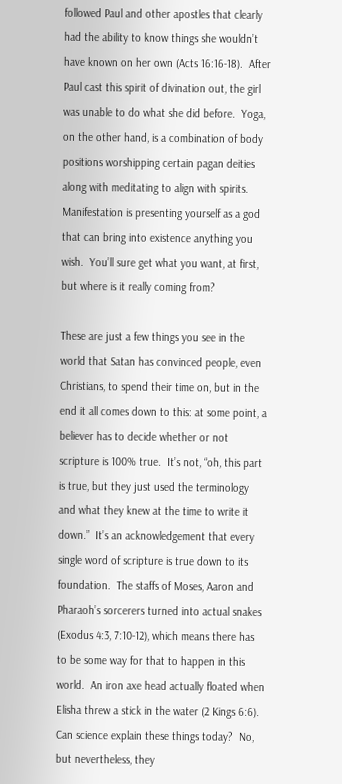followed Paul and other apostles that clearly had the ability to know things she wouldn’t have known on her own (Acts 16:16-18).  After Paul cast this spirit of divination out, the girl was unable to do what she did before.  Yoga, on the other hand, is a combination of body positions worshipping certain pagan deities along with meditating to align with spirits.  Manifestation is presenting yourself as a god that can bring into existence anything you wish.  You’ll sure get what you want, at first, but where is it really coming from?

These are just a few things you see in the world that Satan has convinced people, even Christians, to spend their time on, but in the end it all comes down to this: at some point, a believer has to decide whether or not scripture is 100% true.  It’s not, “oh, this part is true, but they just used the terminology and what they knew at the time to write it down.”  It’s an acknowledgement that every single word of scripture is true down to its foundation.  The staffs of Moses, Aaron and Pharaoh’s sorcerers turned into actual snakes (Exodus 4:3, 7:10-12), which means there has to be some way for that to happen in this world.  An iron axe head actually floated when Elisha threw a stick in the water (2 Kings 6:6).  Can science explain these things today?  No, but nevertheless, they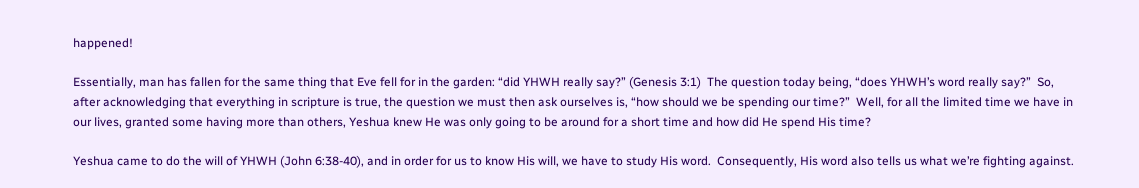happened!

Essentially, man has fallen for the same thing that Eve fell for in the garden: “did YHWH really say?” (Genesis 3:1)  The question today being, “does YHWH’s word really say?”  So, after acknowledging that everything in scripture is true, the question we must then ask ourselves is, “how should we be spending our time?”  Well, for all the limited time we have in our lives, granted some having more than others, Yeshua knew He was only going to be around for a short time and how did He spend His time?

Yeshua came to do the will of YHWH (John 6:38-40), and in order for us to know His will, we have to study His word.  Consequently, His word also tells us what we’re fighting against.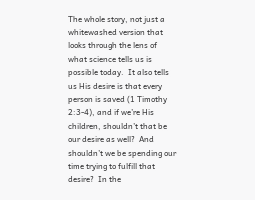The whole story, not just a whitewashed version that looks through the lens of what science tells us is possible today.  It also tells us His desire is that every person is saved (1 Timothy 2:3-4), and if we’re His children, shouldn’t that be our desire as well?  And shouldn’t we be spending our time trying to fulfill that desire?  In the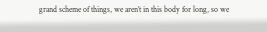grand scheme of things, we aren’t in this body for long, so we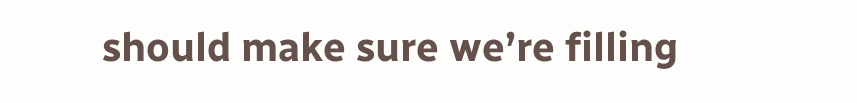should make sure we’re filling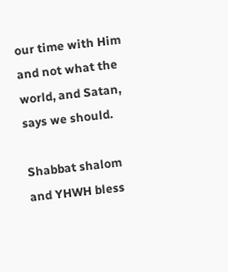our time with Him and not what the world, and Satan, says we should.

Shabbat shalom and YHWH bless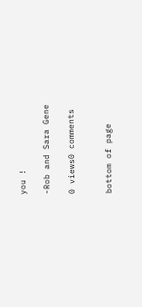you !

-Rob and Sara Gene

0 views0 comments


bottom of page